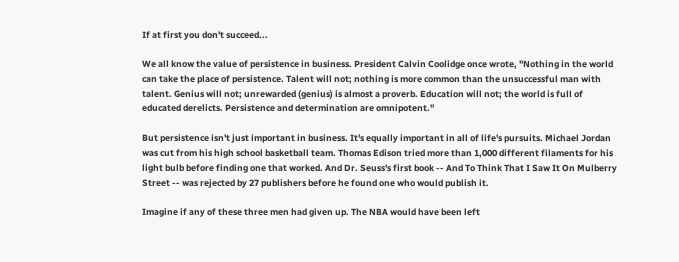If at first you don't succeed...

We all know the value of persistence in business. President Calvin Coolidge once wrote, "Nothing in the world can take the place of persistence. Talent will not; nothing is more common than the unsuccessful man with talent. Genius will not; unrewarded (genius) is almost a proverb. Education will not; the world is full of educated derelicts. Persistence and determination are omnipotent."

But persistence isn't just important in business. It's equally important in all of life's pursuits. Michael Jordan was cut from his high school basketball team. Thomas Edison tried more than 1,000 different filaments for his light bulb before finding one that worked. And Dr. Seuss's first book -- And To Think That I Saw It On Mulberry Street -- was rejected by 27 publishers before he found one who would publish it.

Imagine if any of these three men had given up. The NBA would have been left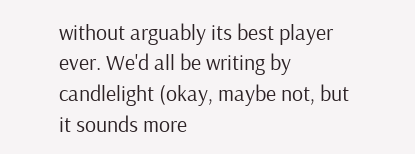without arguably its best player ever. We'd all be writing by candlelight (okay, maybe not, but it sounds more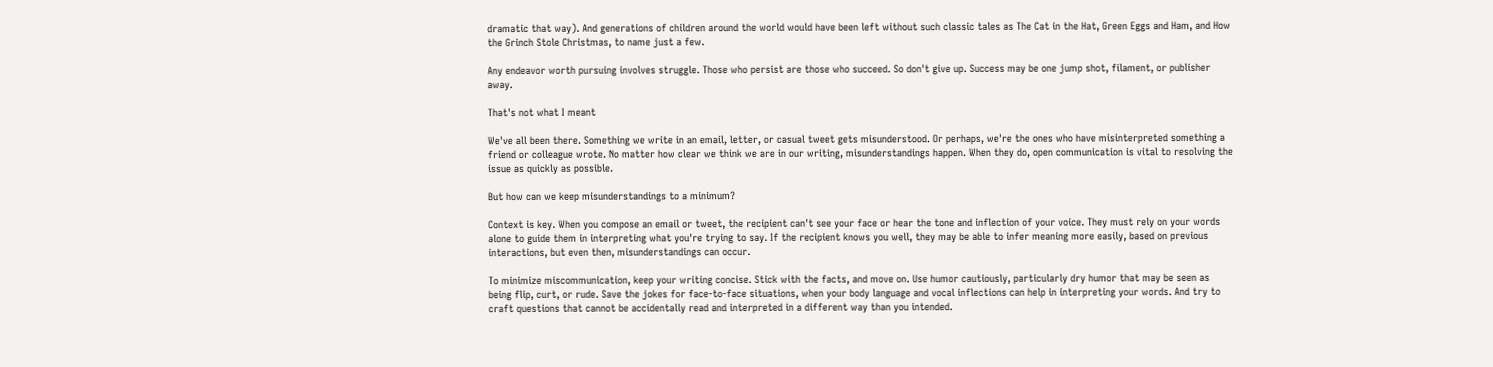dramatic that way). And generations of children around the world would have been left without such classic tales as The Cat in the Hat, Green Eggs and Ham, and How the Grinch Stole Christmas, to name just a few.

Any endeavor worth pursuing involves struggle. Those who persist are those who succeed. So don't give up. Success may be one jump shot, filament, or publisher away.

That's not what I meant

We've all been there. Something we write in an email, letter, or casual tweet gets misunderstood. Or perhaps, we're the ones who have misinterpreted something a friend or colleague wrote. No matter how clear we think we are in our writing, misunderstandings happen. When they do, open communication is vital to resolving the issue as quickly as possible.

But how can we keep misunderstandings to a minimum?

Context is key. When you compose an email or tweet, the recipient can't see your face or hear the tone and inflection of your voice. They must rely on your words alone to guide them in interpreting what you're trying to say. If the recipient knows you well, they may be able to infer meaning more easily, based on previous interactions, but even then, misunderstandings can occur.

To minimize miscommunication, keep your writing concise. Stick with the facts, and move on. Use humor cautiously, particularly dry humor that may be seen as being flip, curt, or rude. Save the jokes for face-to-face situations, when your body language and vocal inflections can help in interpreting your words. And try to craft questions that cannot be accidentally read and interpreted in a different way than you intended.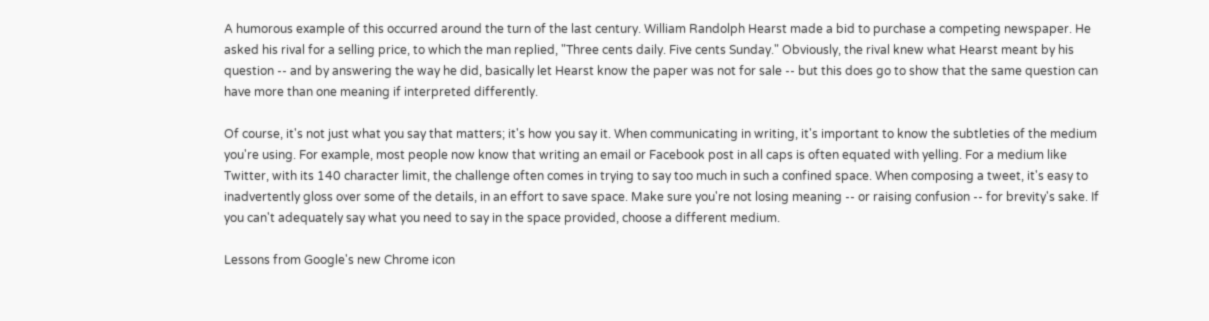A humorous example of this occurred around the turn of the last century. William Randolph Hearst made a bid to purchase a competing newspaper. He asked his rival for a selling price, to which the man replied, "Three cents daily. Five cents Sunday." Obviously, the rival knew what Hearst meant by his question -- and by answering the way he did, basically let Hearst know the paper was not for sale -- but this does go to show that the same question can have more than one meaning if interpreted differently.

Of course, it's not just what you say that matters; it's how you say it. When communicating in writing, it's important to know the subtleties of the medium you're using. For example, most people now know that writing an email or Facebook post in all caps is often equated with yelling. For a medium like Twitter, with its 140 character limit, the challenge often comes in trying to say too much in such a confined space. When composing a tweet, it's easy to inadvertently gloss over some of the details, in an effort to save space. Make sure you're not losing meaning -- or raising confusion -- for brevity's sake. If you can't adequately say what you need to say in the space provided, choose a different medium.

Lessons from Google's new Chrome icon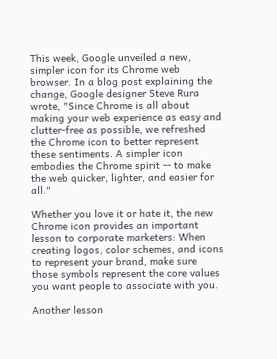This week, Google unveiled a new, simpler icon for its Chrome web browser. In a blog post explaining the change, Google designer Steve Rura wrote, "Since Chrome is all about making your web experience as easy and clutter-free as possible, we refreshed the Chrome icon to better represent these sentiments. A simpler icon embodies the Chrome spirit -- to make the web quicker, lighter, and easier for all."

Whether you love it or hate it, the new Chrome icon provides an important lesson to corporate marketers: When creating logos, color schemes, and icons to represent your brand, make sure those symbols represent the core values you want people to associate with you.

Another lesson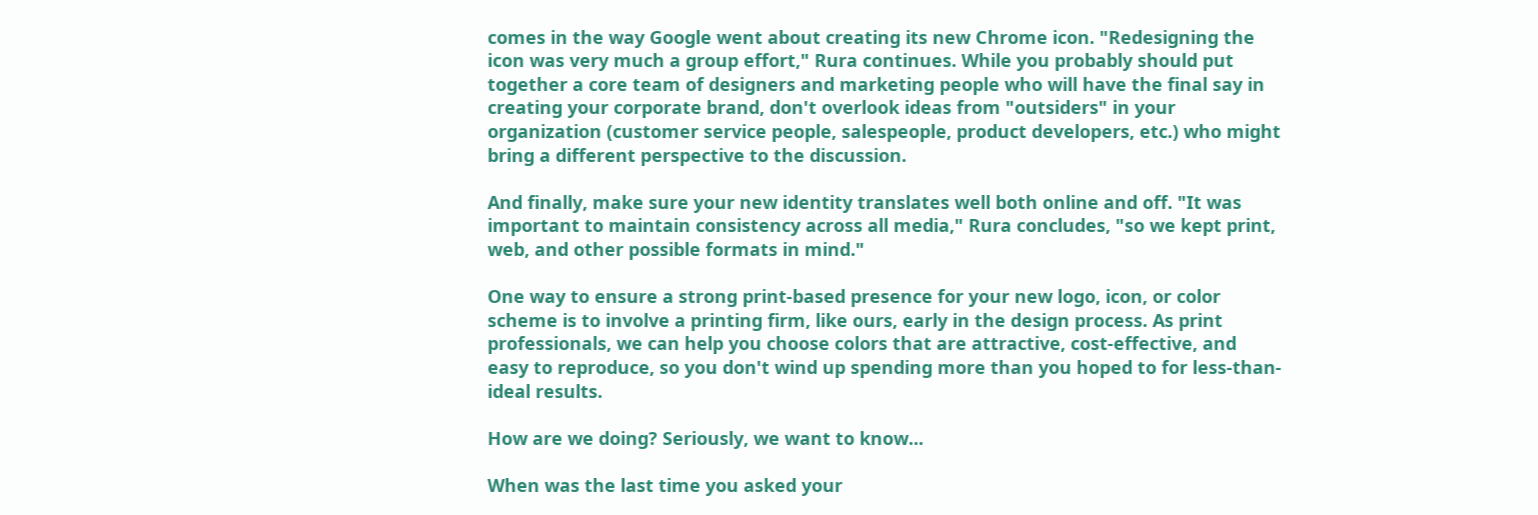comes in the way Google went about creating its new Chrome icon. "Redesigning the icon was very much a group effort," Rura continues. While you probably should put together a core team of designers and marketing people who will have the final say in creating your corporate brand, don't overlook ideas from "outsiders" in your organization (customer service people, salespeople, product developers, etc.) who might bring a different perspective to the discussion.

And finally, make sure your new identity translates well both online and off. "It was important to maintain consistency across all media," Rura concludes, "so we kept print, web, and other possible formats in mind."

One way to ensure a strong print-based presence for your new logo, icon, or color scheme is to involve a printing firm, like ours, early in the design process. As print professionals, we can help you choose colors that are attractive, cost-effective, and easy to reproduce, so you don't wind up spending more than you hoped to for less-than-ideal results.

How are we doing? Seriously, we want to know...

When was the last time you asked your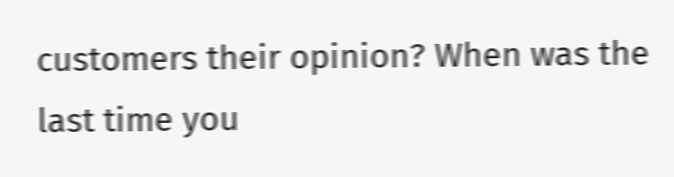customers their opinion? When was the last time you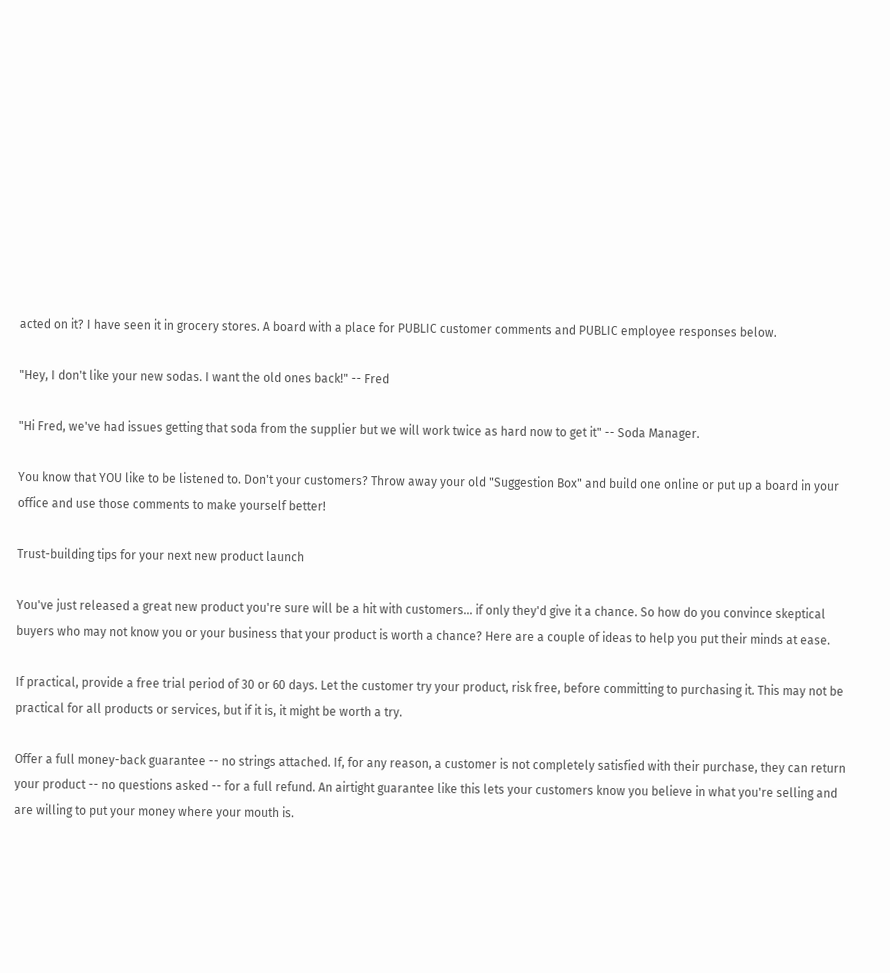acted on it? I have seen it in grocery stores. A board with a place for PUBLIC customer comments and PUBLIC employee responses below.

"Hey, I don't like your new sodas. I want the old ones back!" -- Fred

"Hi Fred, we've had issues getting that soda from the supplier but we will work twice as hard now to get it" -- Soda Manager.

You know that YOU like to be listened to. Don't your customers? Throw away your old "Suggestion Box" and build one online or put up a board in your office and use those comments to make yourself better!

Trust-building tips for your next new product launch

You've just released a great new product you're sure will be a hit with customers... if only they'd give it a chance. So how do you convince skeptical buyers who may not know you or your business that your product is worth a chance? Here are a couple of ideas to help you put their minds at ease.

If practical, provide a free trial period of 30 or 60 days. Let the customer try your product, risk free, before committing to purchasing it. This may not be practical for all products or services, but if it is, it might be worth a try.

Offer a full money-back guarantee -- no strings attached. If, for any reason, a customer is not completely satisfied with their purchase, they can return your product -- no questions asked -- for a full refund. An airtight guarantee like this lets your customers know you believe in what you're selling and are willing to put your money where your mouth is.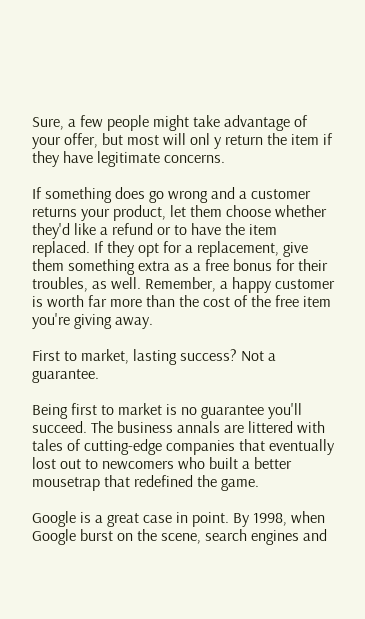Sure, a few people might take advantage of your offer, but most will onl y return the item if they have legitimate concerns.

If something does go wrong and a customer returns your product, let them choose whether they'd like a refund or to have the item replaced. If they opt for a replacement, give them something extra as a free bonus for their troubles, as well. Remember, a happy customer is worth far more than the cost of the free item you're giving away.

First to market, lasting success? Not a guarantee.

Being first to market is no guarantee you'll succeed. The business annals are littered with tales of cutting-edge companies that eventually lost out to newcomers who built a better mousetrap that redefined the game.

Google is a great case in point. By 1998, when Google burst on the scene, search engines and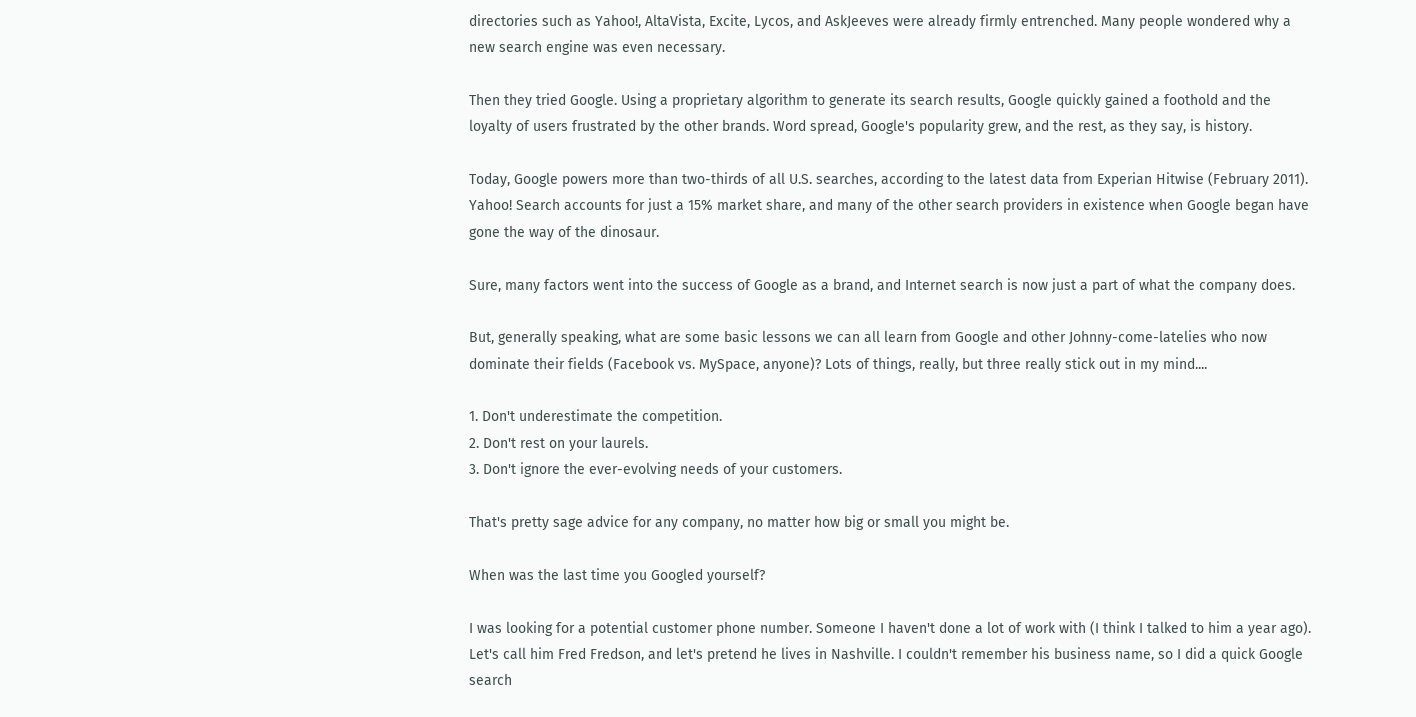directories such as Yahoo!, AltaVista, Excite, Lycos, and AskJeeves were already firmly entrenched. Many people wondered why a new search engine was even necessary.

Then they tried Google. Using a proprietary algorithm to generate its search results, Google quickly gained a foothold and the loyalty of users frustrated by the other brands. Word spread, Google's popularity grew, and the rest, as they say, is history.

Today, Google powers more than two-thirds of all U.S. searches, according to the latest data from Experian Hitwise (February 2011). Yahoo! Search accounts for just a 15% market share, and many of the other search providers in existence when Google began have gone the way of the dinosaur.

Sure, many factors went into the success of Google as a brand, and Internet search is now just a part of what the company does.

But, generally speaking, what are some basic lessons we can all learn from Google and other Johnny-come-latelies who now dominate their fields (Facebook vs. MySpace, anyone)? Lots of things, really, but three really stick out in my mind....

1. Don't underestimate the competition.
2. Don't rest on your laurels.
3. Don't ignore the ever-evolving needs of your customers.

That's pretty sage advice for any company, no matter how big or small you might be.

When was the last time you Googled yourself?

I was looking for a potential customer phone number. Someone I haven't done a lot of work with (I think I talked to him a year ago). Let's call him Fred Fredson, and let's pretend he lives in Nashville. I couldn't remember his business name, so I did a quick Google search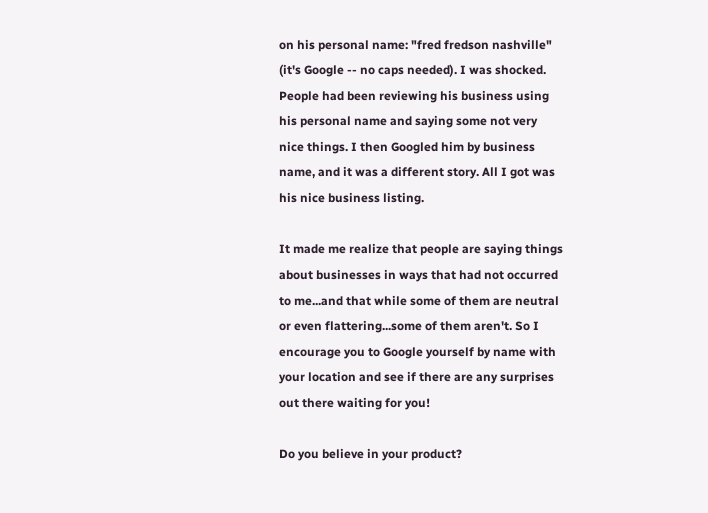on his personal name: "fred fredson nashville" (it's Google -- no caps needed). I was shocked. People had been reviewing his business using his personal name and saying some not very nice things. I then Googled him by business name, and it was a different story. All I got was his nice business listing.

It made me realize that people are saying things about businesses in ways that had not occurred to me...and that while some of them are neutral or even flattering...some of them aren't. So I encourage you to Google yourself by name with your location and see if there are any surprises out there waiting for you!

Do you believe in your product?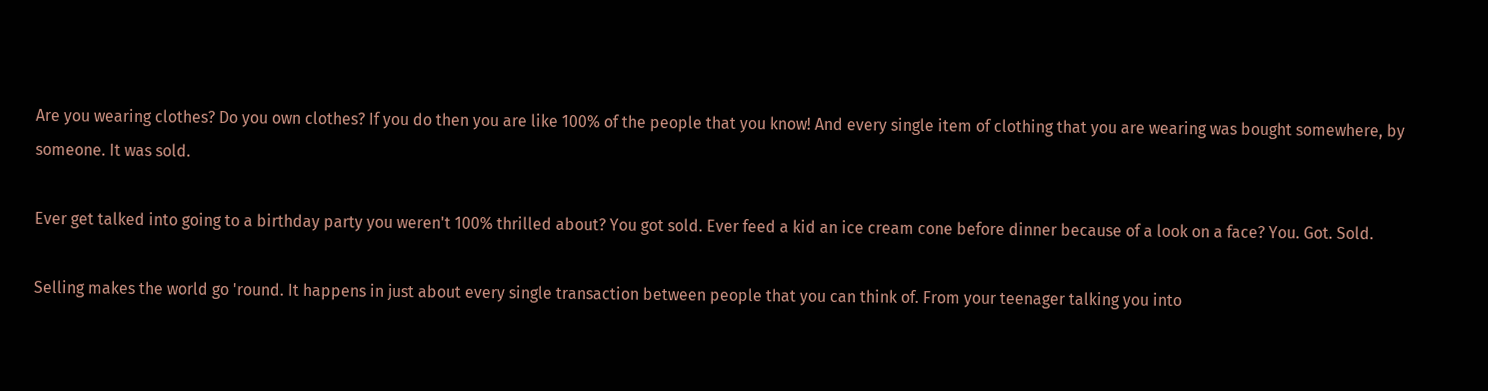Are you wearing clothes? Do you own clothes? If you do then you are like 100% of the people that you know! And every single item of clothing that you are wearing was bought somewhere, by someone. It was sold.

Ever get talked into going to a birthday party you weren't 100% thrilled about? You got sold. Ever feed a kid an ice cream cone before dinner because of a look on a face? You. Got. Sold.

Selling makes the world go 'round. It happens in just about every single transaction between people that you can think of. From your teenager talking you into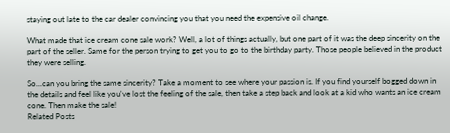staying out late to the car dealer convincing you that you need the expensive oil change.

What made that ice cream cone sale work? Well, a lot of things actually, but one part of it was the deep sincerity on the part of the seller. Same for the person trying to get you to go to the birthday party. Those people believed in the product they were selling.

So...can you bring the same sincerity? Take a moment to see where your passion is. If you find yourself bogged down in the details and feel like you've lost the feeling of the sale, then take a step back and look at a kid who wants an ice cream cone. Then make the sale!
Related Posts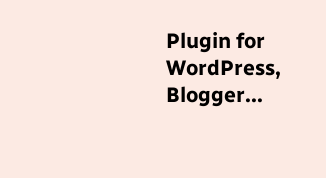Plugin for WordPress, Blogger...